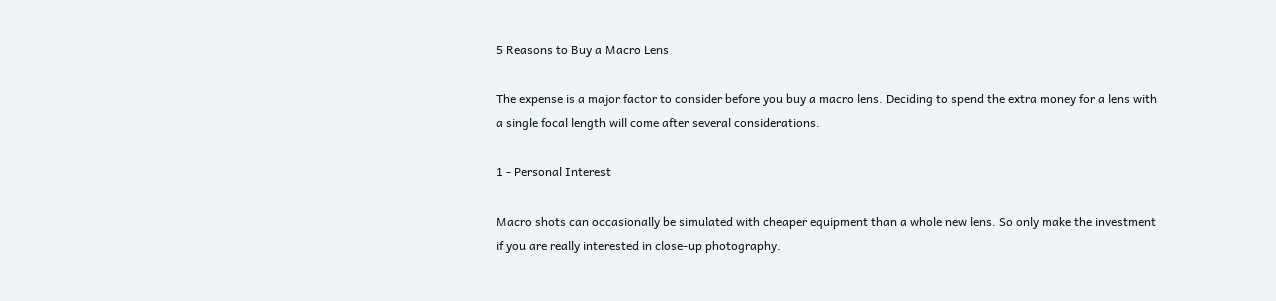5 Reasons to Buy a Macro Lens

The expense is a major factor to consider before you buy a macro lens. Deciding to spend the extra money for a lens with a single focal length will come after several considerations.

1 - Personal Interest

Macro shots can occasionally be simulated with cheaper equipment than a whole new lens. So only make the investment if you are really interested in close-up photography.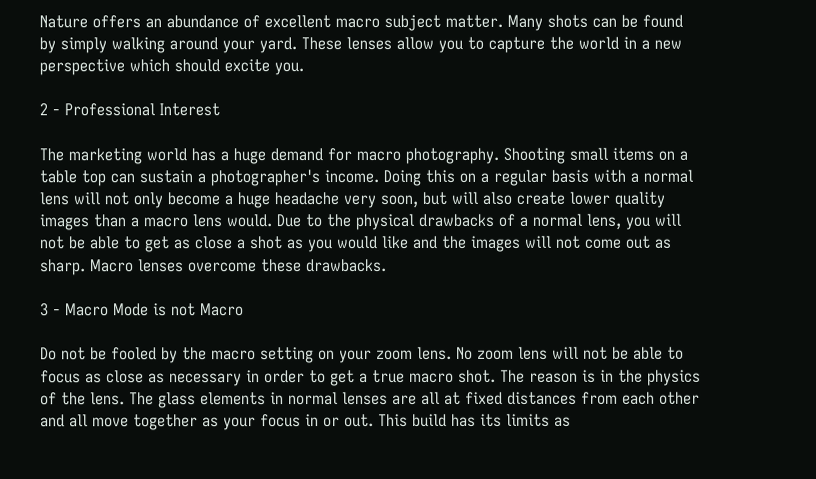Nature offers an abundance of excellent macro subject matter. Many shots can be found by simply walking around your yard. These lenses allow you to capture the world in a new perspective which should excite you.

2 - Professional Interest

The marketing world has a huge demand for macro photography. Shooting small items on a table top can sustain a photographer's income. Doing this on a regular basis with a normal lens will not only become a huge headache very soon, but will also create lower quality images than a macro lens would. Due to the physical drawbacks of a normal lens, you will not be able to get as close a shot as you would like and the images will not come out as sharp. Macro lenses overcome these drawbacks.

3 - Macro Mode is not Macro

Do not be fooled by the macro setting on your zoom lens. No zoom lens will not be able to focus as close as necessary in order to get a true macro shot. The reason is in the physics of the lens. The glass elements in normal lenses are all at fixed distances from each other and all move together as your focus in or out. This build has its limits as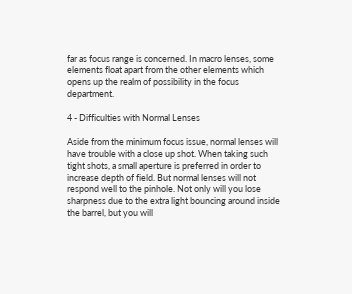far as focus range is concerned. In macro lenses, some elements float apart from the other elements which opens up the realm of possibility in the focus department.

4 - Difficulties with Normal Lenses

Aside from the minimum focus issue, normal lenses will have trouble with a close up shot. When taking such tight shots, a small aperture is preferred in order to increase depth of field. But normal lenses will not respond well to the pinhole. Not only will you lose sharpness due to the extra light bouncing around inside the barrel, but you will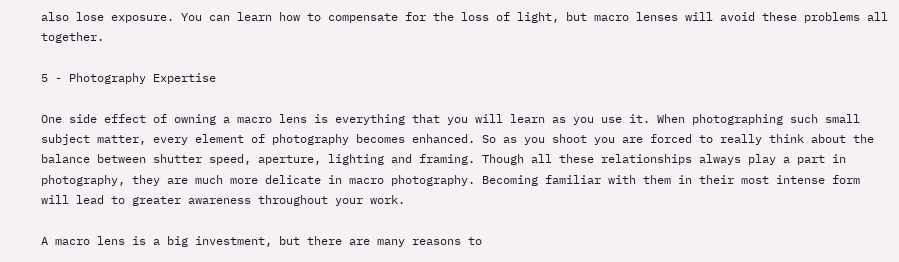also lose exposure. You can learn how to compensate for the loss of light, but macro lenses will avoid these problems all together.

5 - Photography Expertise

One side effect of owning a macro lens is everything that you will learn as you use it. When photographing such small subject matter, every element of photography becomes enhanced. So as you shoot you are forced to really think about the balance between shutter speed, aperture, lighting and framing. Though all these relationships always play a part in photography, they are much more delicate in macro photography. Becoming familiar with them in their most intense form will lead to greater awareness throughout your work.

A macro lens is a big investment, but there are many reasons to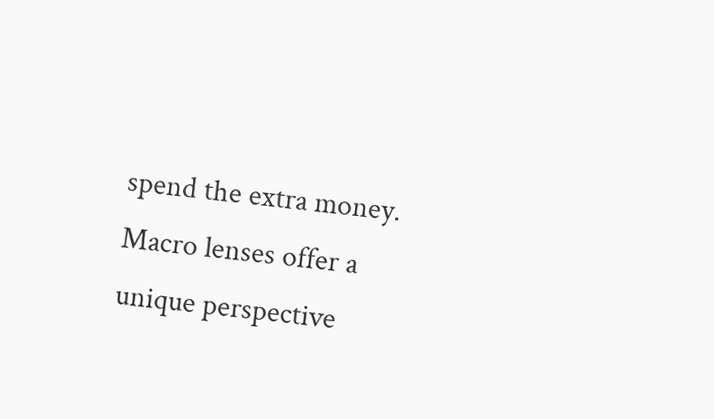spend the extra money. Macro lenses offer a unique perspective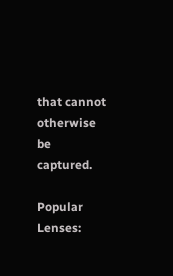that cannot otherwise be captured.

Popular Lenses: